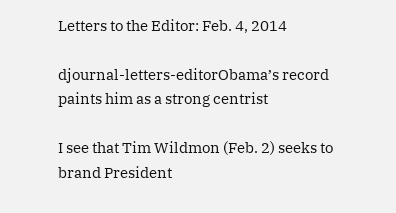Letters to the Editor: Feb. 4, 2014

djournal-letters-editorObama’s record paints him as a strong centrist

I see that Tim Wildmon (Feb. 2) seeks to brand President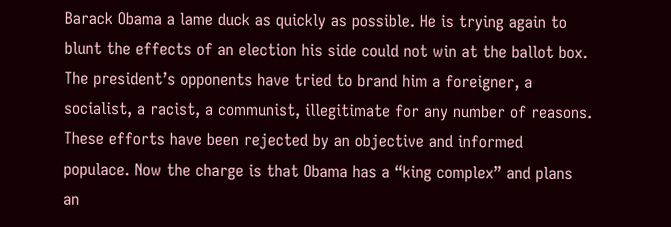Barack Obama a lame duck as quickly as possible. He is trying again to blunt the effects of an election his side could not win at the ballot box. The president’s opponents have tried to brand him a foreigner, a socialist, a racist, a communist, illegitimate for any number of reasons. These efforts have been rejected by an objective and informed populace. Now the charge is that Obama has a “king complex” and plans an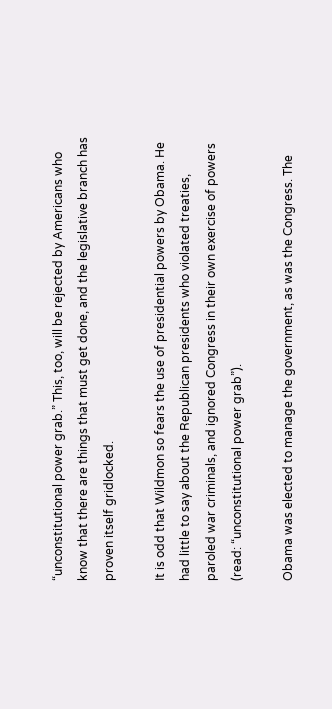“unconstitutional power grab.” This, too, will be rejected by Americans who know that there are things that must get done, and the legislative branch has proven itself gridlocked.

It is odd that Wildmon so fears the use of presidential powers by Obama. He had little to say about the Republican presidents who violated treaties, paroled war criminals, and ignored Congress in their own exercise of powers (read: “unconstitutional power grab”).

Obama was elected to manage the government, as was the Congress. The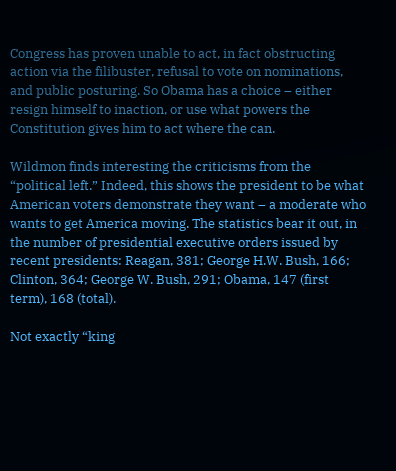Congress has proven unable to act, in fact obstructing action via the filibuster, refusal to vote on nominations, and public posturing. So Obama has a choice – either resign himself to inaction, or use what powers the Constitution gives him to act where the can.

Wildmon finds interesting the criticisms from the “political left.” Indeed, this shows the president to be what American voters demonstrate they want – a moderate who wants to get America moving. The statistics bear it out, in the number of presidential executive orders issued by recent presidents: Reagan, 381; George H.W. Bush, 166; Clinton, 364; George W. Bush, 291; Obama, 147 (first term), 168 (total).

Not exactly “king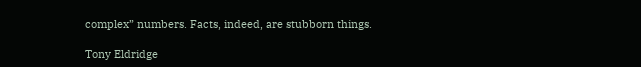complex” numbers. Facts, indeed, are stubborn things.

Tony Eldridge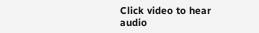Click video to hear audio